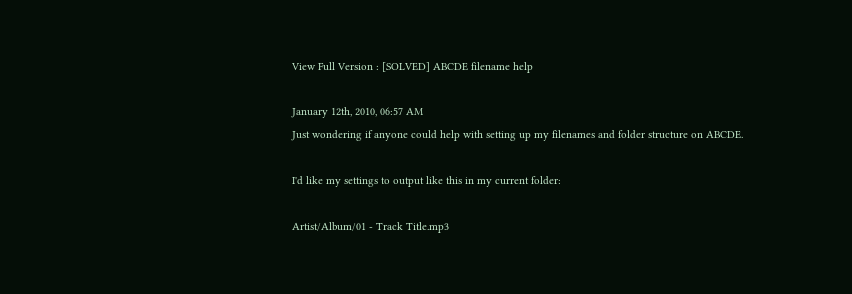View Full Version : [SOLVED] ABCDE filename help

January 12th, 2010, 06:57 AM
Just wondering if anyone could help with setting up my filenames and folder structure on ABCDE.

I'd like my settings to output like this in my current folder:

Artist/Album/01 - Track Title.mp3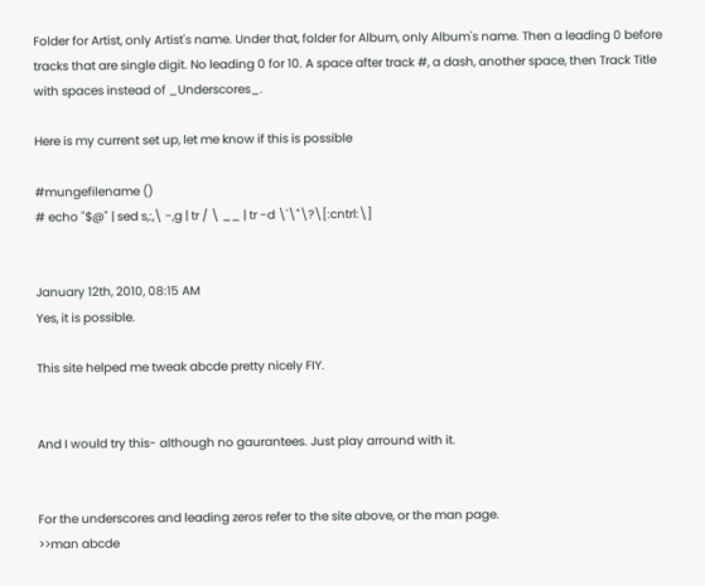Folder for Artist, only Artist's name. Under that, folder for Album, only Album's name. Then a leading 0 before tracks that are single digit. No leading 0 for 10. A space after track #, a dash, another space, then Track Title with spaces instead of _Underscores_.

Here is my current set up, let me know if this is possible

#mungefilename ()
# echo "$@" | sed s,:,\ -,g | tr / \ __ | tr -d \'\"\?\[:cntrl:\]


January 12th, 2010, 08:15 AM
Yes, it is possible.

This site helped me tweak abcde pretty nicely FIY.


And I would try this- although no gaurantees. Just play arround with it.


For the underscores and leading zeros refer to the site above, or the man page.
>>man abcde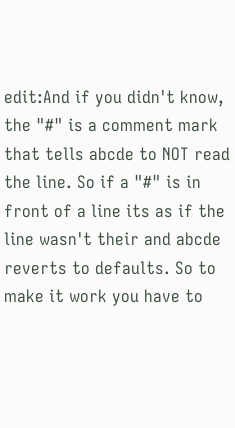edit:And if you didn't know, the "#" is a comment mark that tells abcde to NOT read the line. So if a "#" is in front of a line its as if the line wasn't their and abcde reverts to defaults. So to make it work you have to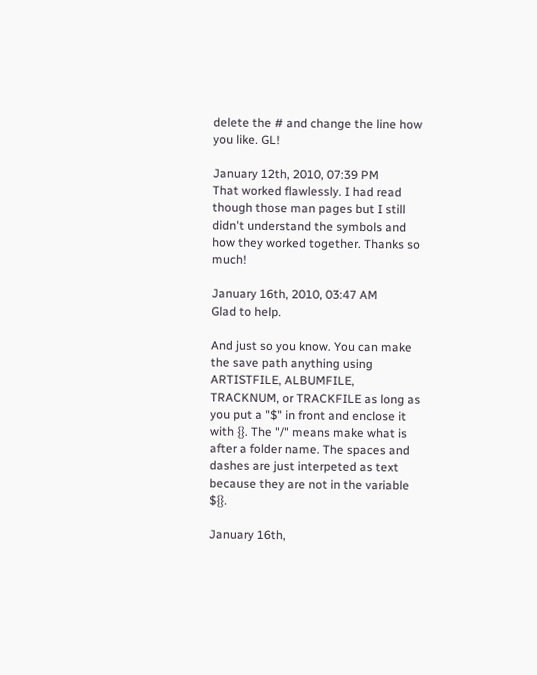delete the # and change the line how you like. GL!

January 12th, 2010, 07:39 PM
That worked flawlessly. I had read though those man pages but I still didn't understand the symbols and how they worked together. Thanks so much!

January 16th, 2010, 03:47 AM
Glad to help.

And just so you know. You can make the save path anything using ARTISTFILE, ALBUMFILE, TRACKNUM, or TRACKFILE as long as you put a "$" in front and enclose it with {}. The "/" means make what is after a folder name. The spaces and dashes are just interpeted as text because they are not in the variable ${}.

January 16th,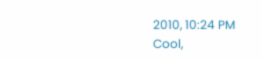2010, 10:24 PM
Cool,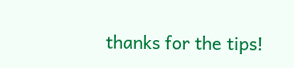thanks for the tips!